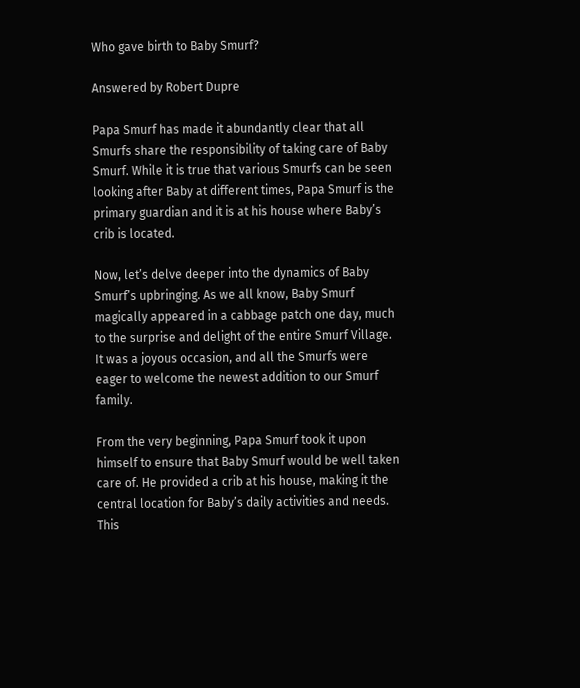Who gave birth to Baby Smurf?

Answered by Robert Dupre

Papa Smurf has made it abundantly clear that all Smurfs share the responsibility of taking care of Baby Smurf. While it is true that various Smurfs can be seen looking after Baby at different times, Papa Smurf is the primary guardian and it is at his house where Baby’s crib is located.

Now, let’s delve deeper into the dynamics of Baby Smurf’s upbringing. As we all know, Baby Smurf magically appeared in a cabbage patch one day, much to the surprise and delight of the entire Smurf Village. It was a joyous occasion, and all the Smurfs were eager to welcome the newest addition to our Smurf family.

From the very beginning, Papa Smurf took it upon himself to ensure that Baby Smurf would be well taken care of. He provided a crib at his house, making it the central location for Baby’s daily activities and needs. This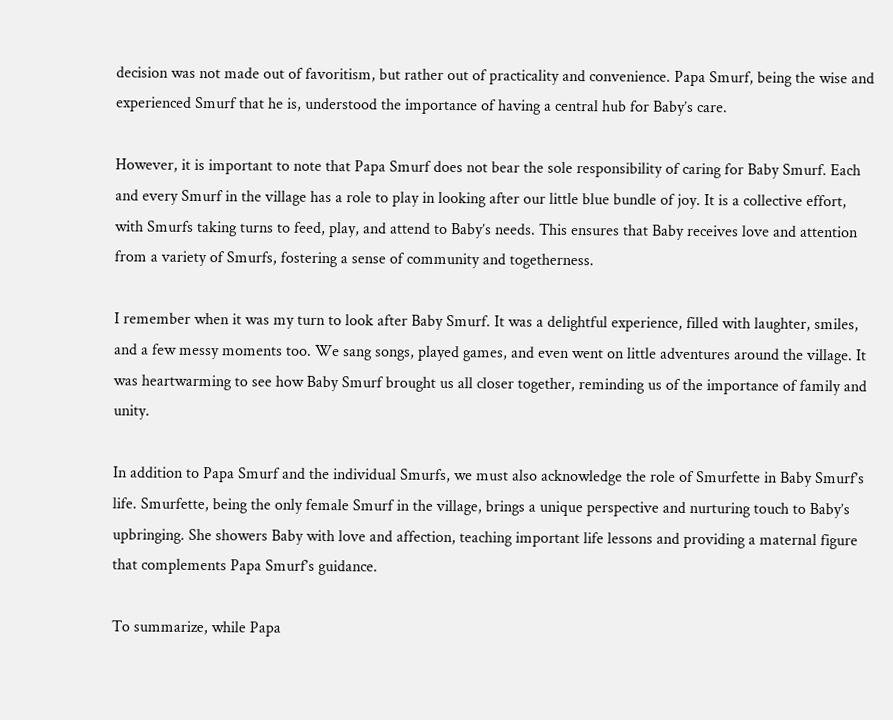decision was not made out of favoritism, but rather out of practicality and convenience. Papa Smurf, being the wise and experienced Smurf that he is, understood the importance of having a central hub for Baby’s care.

However, it is important to note that Papa Smurf does not bear the sole responsibility of caring for Baby Smurf. Each and every Smurf in the village has a role to play in looking after our little blue bundle of joy. It is a collective effort, with Smurfs taking turns to feed, play, and attend to Baby’s needs. This ensures that Baby receives love and attention from a variety of Smurfs, fostering a sense of community and togetherness.

I remember when it was my turn to look after Baby Smurf. It was a delightful experience, filled with laughter, smiles, and a few messy moments too. We sang songs, played games, and even went on little adventures around the village. It was heartwarming to see how Baby Smurf brought us all closer together, reminding us of the importance of family and unity.

In addition to Papa Smurf and the individual Smurfs, we must also acknowledge the role of Smurfette in Baby Smurf’s life. Smurfette, being the only female Smurf in the village, brings a unique perspective and nurturing touch to Baby’s upbringing. She showers Baby with love and affection, teaching important life lessons and providing a maternal figure that complements Papa Smurf’s guidance.

To summarize, while Papa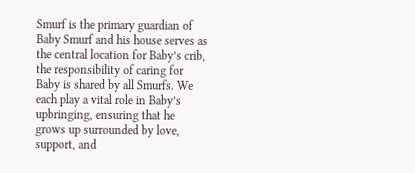Smurf is the primary guardian of Baby Smurf and his house serves as the central location for Baby’s crib, the responsibility of caring for Baby is shared by all Smurfs. We each play a vital role in Baby’s upbringing, ensuring that he grows up surrounded by love, support, and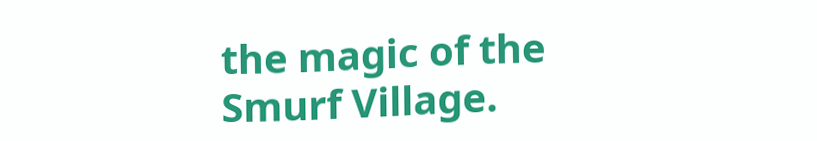the magic of the Smurf Village.